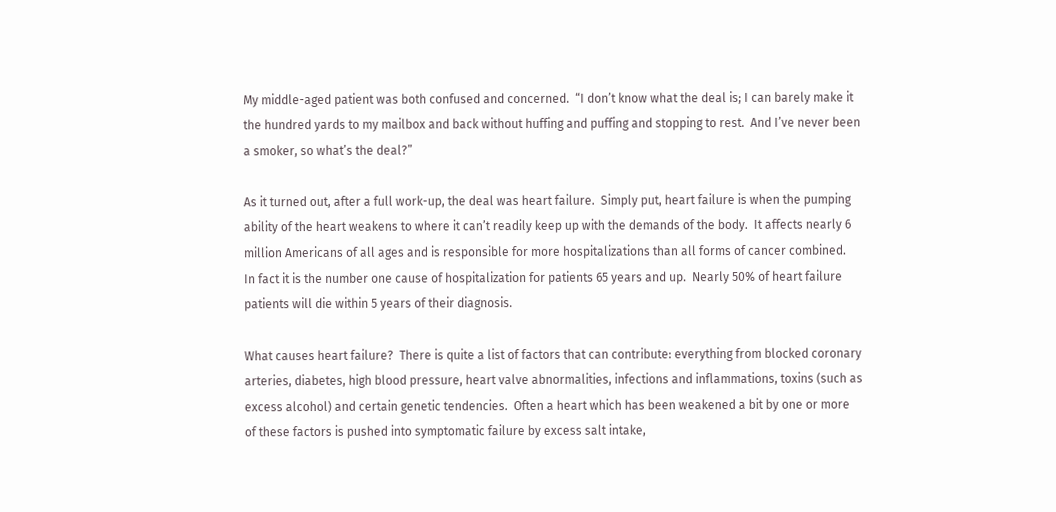My middle-aged patient was both confused and concerned.  “I don’t know what the deal is; I can barely make it the hundred yards to my mailbox and back without huffing and puffing and stopping to rest.  And I’ve never been a smoker, so what’s the deal?”

As it turned out, after a full work-up, the deal was heart failure.  Simply put, heart failure is when the pumping ability of the heart weakens to where it can’t readily keep up with the demands of the body.  It affects nearly 6 million Americans of all ages and is responsible for more hospitalizations than all forms of cancer combined.   In fact it is the number one cause of hospitalization for patients 65 years and up.  Nearly 50% of heart failure patients will die within 5 years of their diagnosis.

What causes heart failure?  There is quite a list of factors that can contribute: everything from blocked coronary arteries, diabetes, high blood pressure, heart valve abnormalities, infections and inflammations, toxins (such as excess alcohol) and certain genetic tendencies.  Often a heart which has been weakened a bit by one or more of these factors is pushed into symptomatic failure by excess salt intake,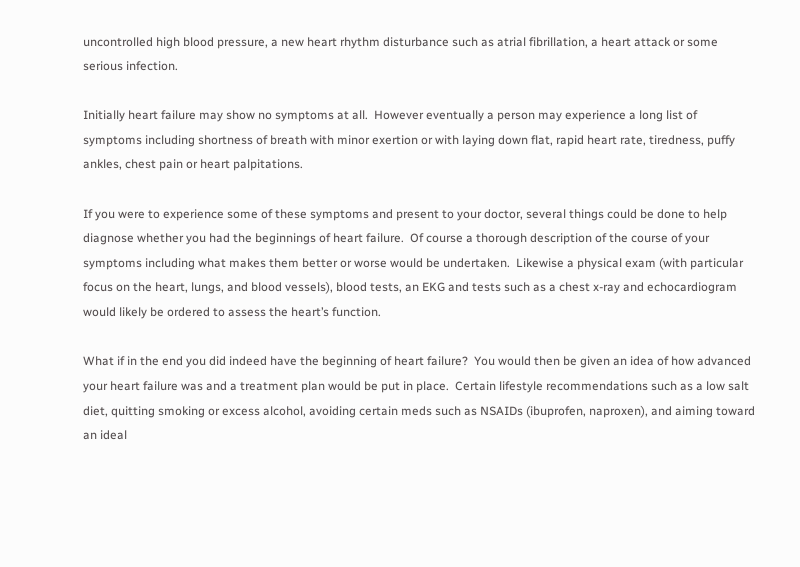uncontrolled high blood pressure, a new heart rhythm disturbance such as atrial fibrillation, a heart attack or some serious infection.

Initially heart failure may show no symptoms at all.  However eventually a person may experience a long list of symptoms including shortness of breath with minor exertion or with laying down flat, rapid heart rate, tiredness, puffy ankles, chest pain or heart palpitations.

If you were to experience some of these symptoms and present to your doctor, several things could be done to help diagnose whether you had the beginnings of heart failure.  Of course a thorough description of the course of your symptoms including what makes them better or worse would be undertaken.  Likewise a physical exam (with particular focus on the heart, lungs, and blood vessels), blood tests, an EKG and tests such as a chest x-ray and echocardiogram would likely be ordered to assess the heart’s function.

What if in the end you did indeed have the beginning of heart failure?  You would then be given an idea of how advanced your heart failure was and a treatment plan would be put in place.  Certain lifestyle recommendations such as a low salt diet, quitting smoking or excess alcohol, avoiding certain meds such as NSAIDs (ibuprofen, naproxen), and aiming toward an ideal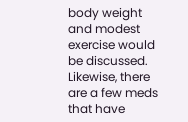body weight and modest exercise would be discussed.  Likewise, there are a few meds that have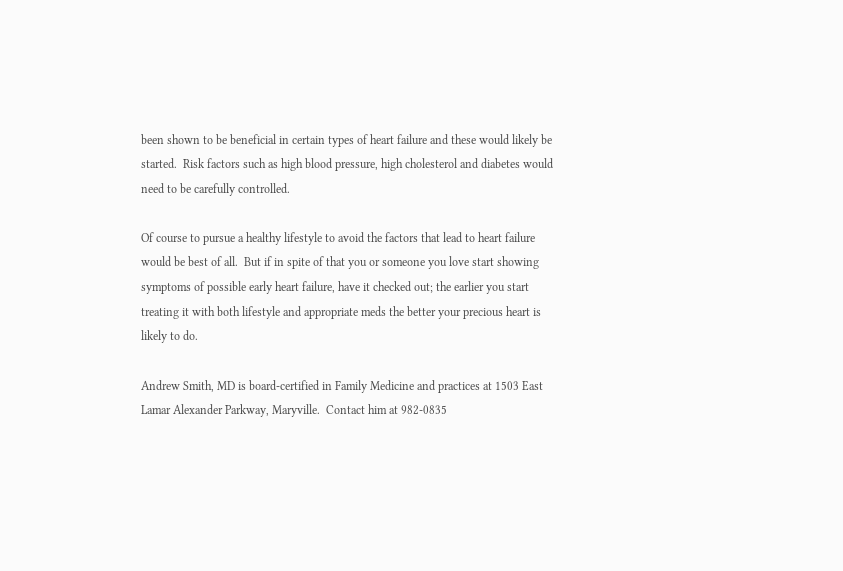been shown to be beneficial in certain types of heart failure and these would likely be started.  Risk factors such as high blood pressure, high cholesterol and diabetes would need to be carefully controlled.

Of course to pursue a healthy lifestyle to avoid the factors that lead to heart failure would be best of all.  But if in spite of that you or someone you love start showing symptoms of possible early heart failure, have it checked out; the earlier you start treating it with both lifestyle and appropriate meds the better your precious heart is likely to do.

Andrew Smith, MD is board-certified in Family Medicine and practices at 1503 East Lamar Alexander Parkway, Maryville.  Contact him at 982-0835